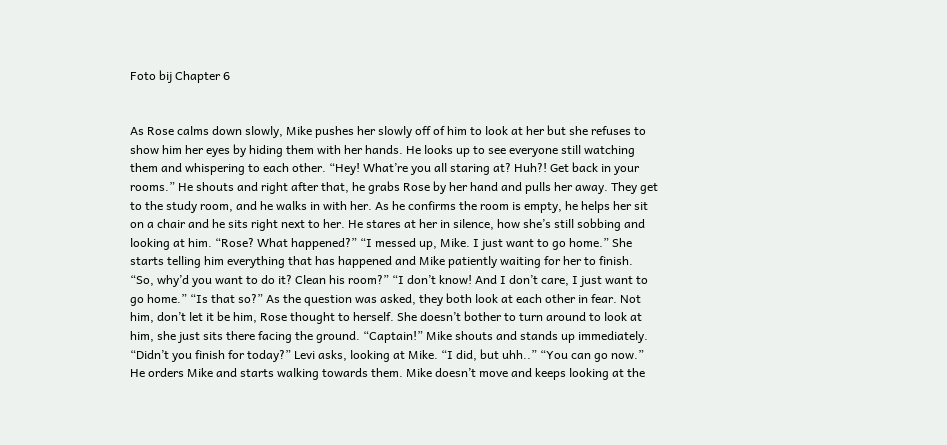Foto bij Chapter 6


As Rose calms down slowly, Mike pushes her slowly off of him to look at her but she refuses to show him her eyes by hiding them with her hands. He looks up to see everyone still watching them and whispering to each other. “Hey! What’re you all staring at? Huh?! Get back in your rooms.” He shouts and right after that, he grabs Rose by her hand and pulls her away. They get to the study room, and he walks in with her. As he confirms the room is empty, he helps her sit on a chair and he sits right next to her. He stares at her in silence, how she’s still sobbing and looking at him. “Rose? What happened?” “I messed up, Mike. I just want to go home.” She starts telling him everything that has happened and Mike patiently waiting for her to finish. “So, why’d you want to do it? Clean his room?” “I don’t know! And I don’t care, I just want to go home.” “Is that so?” As the question was asked, they both look at each other in fear. Not him, don’t let it be him, Rose thought to herself. She doesn’t bother to turn around to look at him, she just sits there facing the ground. “Captain!” Mike shouts and stands up immediately. “Didn’t you finish for today?” Levi asks, looking at Mike. “I did, but uhh..” “You can go now.” He orders Mike and starts walking towards them. Mike doesn’t move and keeps looking at the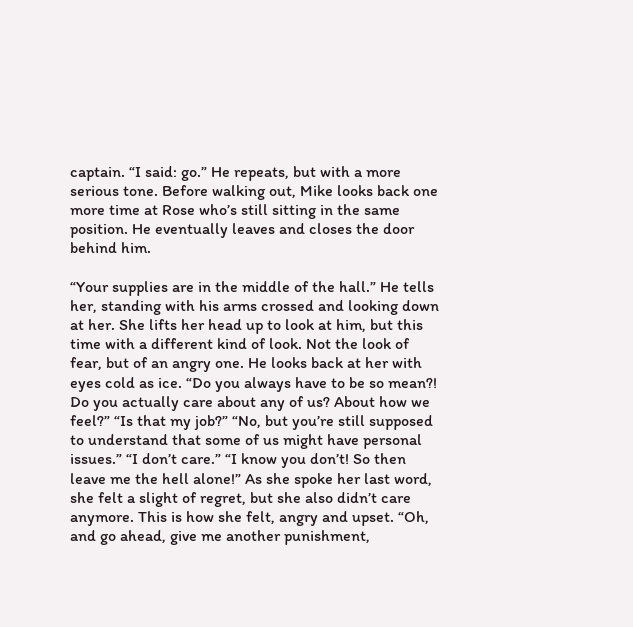captain. “I said: go.” He repeats, but with a more serious tone. Before walking out, Mike looks back one more time at Rose who’s still sitting in the same position. He eventually leaves and closes the door behind him.

“Your supplies are in the middle of the hall.” He tells her, standing with his arms crossed and looking down at her. She lifts her head up to look at him, but this time with a different kind of look. Not the look of fear, but of an angry one. He looks back at her with eyes cold as ice. “Do you always have to be so mean?! Do you actually care about any of us? About how we feel?” “Is that my job?” “No, but you’re still supposed to understand that some of us might have personal issues.” “I don’t care.” “I know you don’t! So then leave me the hell alone!” As she spoke her last word, she felt a slight of regret, but she also didn’t care anymore. This is how she felt, angry and upset. “Oh, and go ahead, give me another punishment,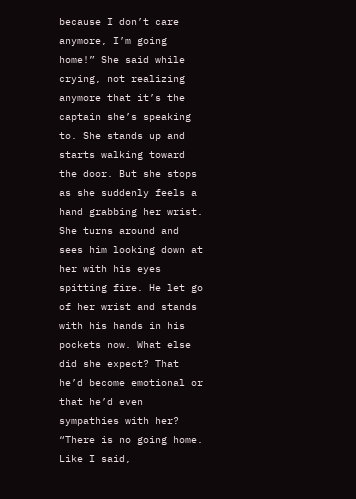because I don’t care anymore, I’m going home!” She said while crying, not realizing anymore that it’s the captain she’s speaking to. She stands up and starts walking toward the door. But she stops as she suddenly feels a hand grabbing her wrist. She turns around and sees him looking down at her with his eyes spitting fire. He let go of her wrist and stands with his hands in his pockets now. What else did she expect? That he’d become emotional or that he’d even sympathies with her? “There is no going home. Like I said,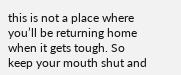this is not a place where you’ll be returning home when it gets tough. So keep your mouth shut and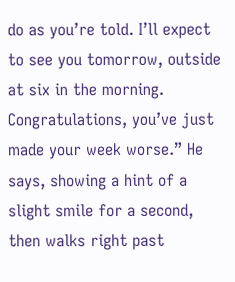do as you’re told. I’ll expect to see you tomorrow, outside at six in the morning. Congratulations, you’ve just made your week worse.” He says, showing a hint of a slight smile for a second, then walks right past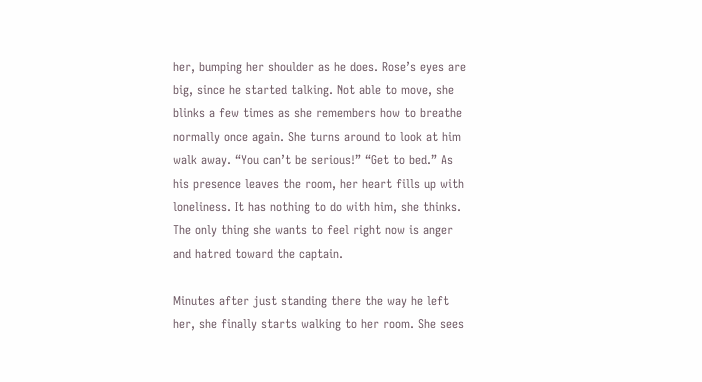her, bumping her shoulder as he does. Rose’s eyes are big, since he started talking. Not able to move, she blinks a few times as she remembers how to breathe normally once again. She turns around to look at him walk away. “You can’t be serious!” “Get to bed.” As his presence leaves the room, her heart fills up with loneliness. It has nothing to do with him, she thinks. The only thing she wants to feel right now is anger and hatred toward the captain.

Minutes after just standing there the way he left her, she finally starts walking to her room. She sees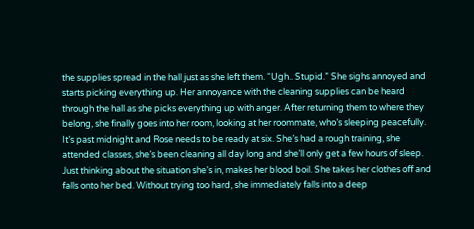the supplies spread in the hall just as she left them. “Ugh.. Stupid.” She sighs annoyed and starts picking everything up. Her annoyance with the cleaning supplies can be heard through the hall as she picks everything up with anger. After returning them to where they belong, she finally goes into her room, looking at her roommate, who’s sleeping peacefully. It’s past midnight and Rose needs to be ready at six. She’s had a rough training, she attended classes, she’s been cleaning all day long and she’ll only get a few hours of sleep. Just thinking about the situation she’s in, makes her blood boil. She takes her clothes off and falls onto her bed. Without trying too hard, she immediately falls into a deep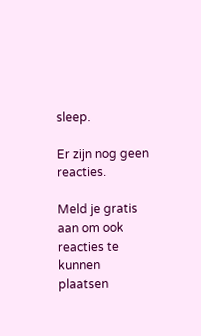sleep.

Er zijn nog geen reacties.

Meld je gratis aan om ook reacties te kunnen plaatsen